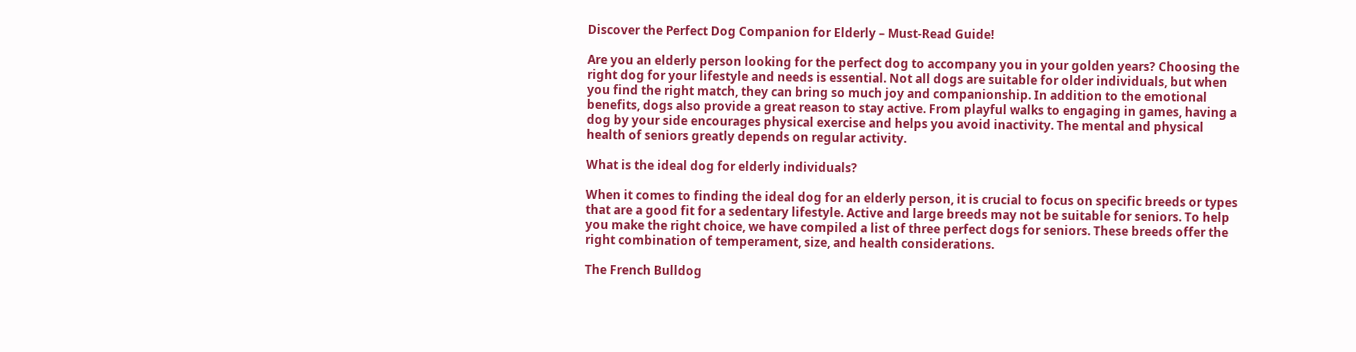Discover the Perfect Dog Companion for Elderly – Must-Read Guide!

Are you an elderly person looking for the perfect dog to accompany you in your golden years? Choosing the right dog for your lifestyle and needs is essential. Not all dogs are suitable for older individuals, but when you find the right match, they can bring so much joy and companionship. In addition to the emotional benefits, dogs also provide a great reason to stay active. From playful walks to engaging in games, having a dog by your side encourages physical exercise and helps you avoid inactivity. The mental and physical health of seniors greatly depends on regular activity.

What is the ideal dog for elderly individuals?

When it comes to finding the ideal dog for an elderly person, it is crucial to focus on specific breeds or types that are a good fit for a sedentary lifestyle. Active and large breeds may not be suitable for seniors. To help you make the right choice, we have compiled a list of three perfect dogs for seniors. These breeds offer the right combination of temperament, size, and health considerations.

The French Bulldog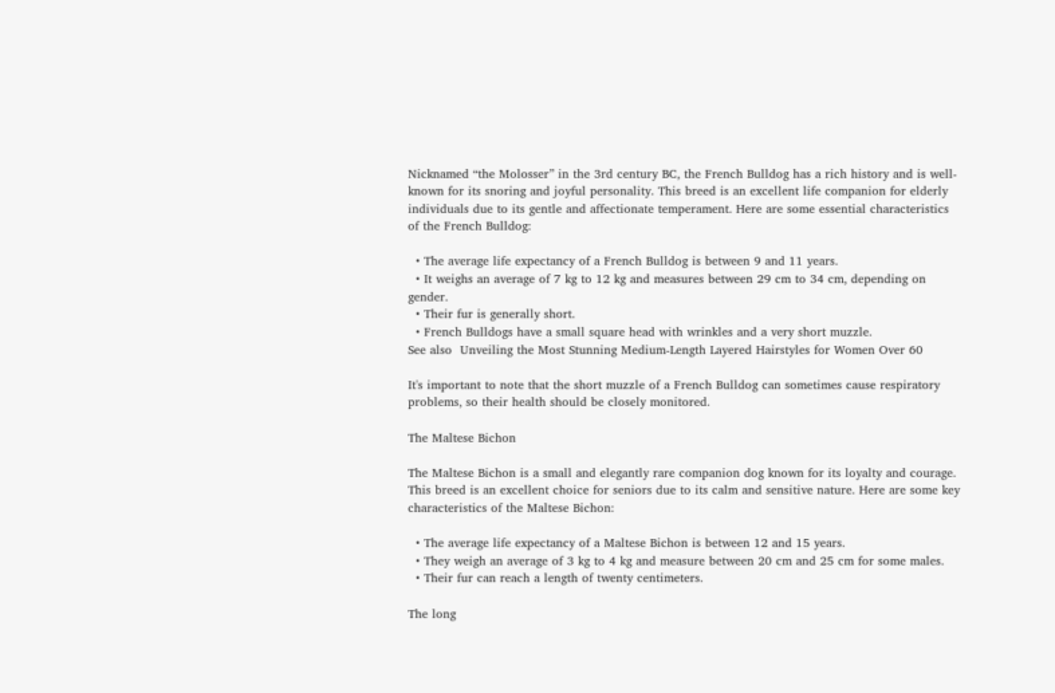Nicknamed “the Molosser” in the 3rd century BC, the French Bulldog has a rich history and is well-known for its snoring and joyful personality. This breed is an excellent life companion for elderly individuals due to its gentle and affectionate temperament. Here are some essential characteristics of the French Bulldog:

  • The average life expectancy of a French Bulldog is between 9 and 11 years.
  • It weighs an average of 7 kg to 12 kg and measures between 29 cm to 34 cm, depending on gender.
  • Their fur is generally short.
  • French Bulldogs have a small square head with wrinkles and a very short muzzle.
See also  Unveiling the Most Stunning Medium-Length Layered Hairstyles for Women Over 60

It's important to note that the short muzzle of a French Bulldog can sometimes cause respiratory problems, so their health should be closely monitored.

The Maltese Bichon

The Maltese Bichon is a small and elegantly rare companion dog known for its loyalty and courage. This breed is an excellent choice for seniors due to its calm and sensitive nature. Here are some key characteristics of the Maltese Bichon:

  • The average life expectancy of a Maltese Bichon is between 12 and 15 years.
  • They weigh an average of 3 kg to 4 kg and measure between 20 cm and 25 cm for some males.
  • Their fur can reach a length of twenty centimeters.

The long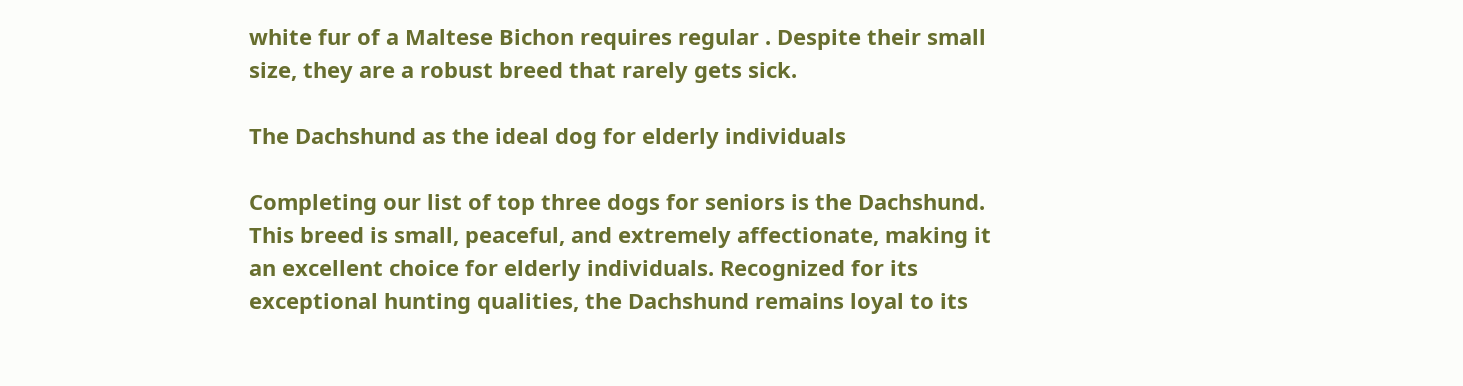white fur of a Maltese Bichon requires regular . Despite their small size, they are a robust breed that rarely gets sick.

The Dachshund as the ideal dog for elderly individuals

Completing our list of top three dogs for seniors is the Dachshund. This breed is small, peaceful, and extremely affectionate, making it an excellent choice for elderly individuals. Recognized for its exceptional hunting qualities, the Dachshund remains loyal to its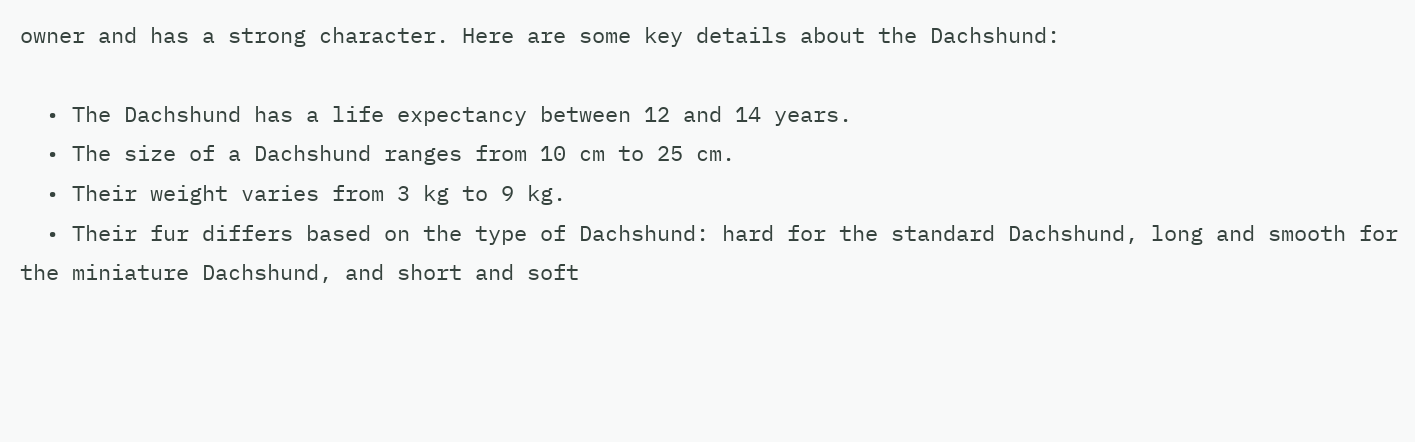owner and has a strong character. Here are some key details about the Dachshund:

  • The Dachshund has a life expectancy between 12 and 14 years.
  • The size of a Dachshund ranges from 10 cm to 25 cm.
  • Their weight varies from 3 kg to 9 kg.
  • Their fur differs based on the type of Dachshund: hard for the standard Dachshund, long and smooth for the miniature Dachshund, and short and soft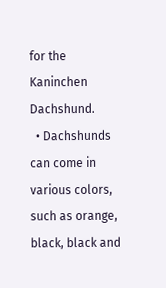for the Kaninchen Dachshund.
  • Dachshunds can come in various colors, such as orange, black, black and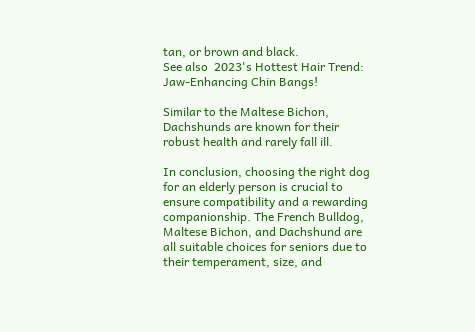tan, or brown and black.
See also  2023's Hottest Hair Trend: Jaw-Enhancing Chin Bangs!

Similar to the Maltese Bichon, Dachshunds are known for their robust health and rarely fall ill.

In conclusion, choosing the right dog for an elderly person is crucial to ensure compatibility and a rewarding companionship. The French Bulldog, Maltese Bichon, and Dachshund are all suitable choices for seniors due to their temperament, size, and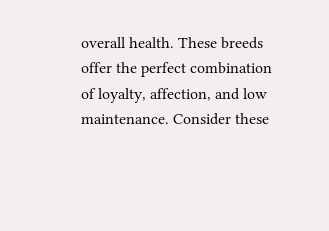overall health. These breeds offer the perfect combination of loyalty, affection, and low maintenance. Consider these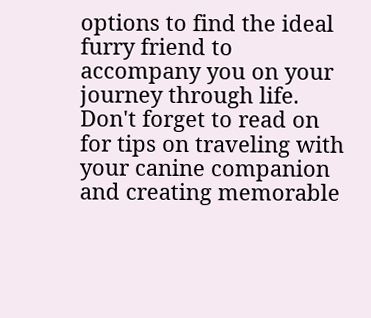options to find the ideal furry friend to accompany you on your journey through life. Don't forget to read on for tips on traveling with your canine companion and creating memorable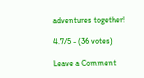adventures together!

4.7/5 - (36 votes)

Leave a Comment